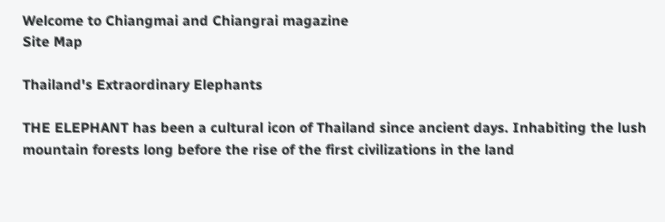Welcome to Chiangmai and Chiangrai magazine
Site Map

Thailand's Extraordinary Elephants

THE ELEPHANT has been a cultural icon of Thailand since ancient days. Inhabiting the lush mountain forests long before the rise of the first civilizations in the land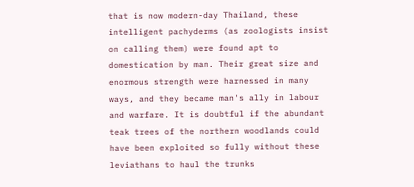that is now modern-day Thailand, these intelligent pachyderms (as zoologists insist on calling them) were found apt to domestication by man. Their great size and enormous strength were harnessed in many ways, and they became man's ally in labour and warfare. It is doubtful if the abundant teak trees of the northern woodlands could have been exploited so fully without these leviathans to haul the trunks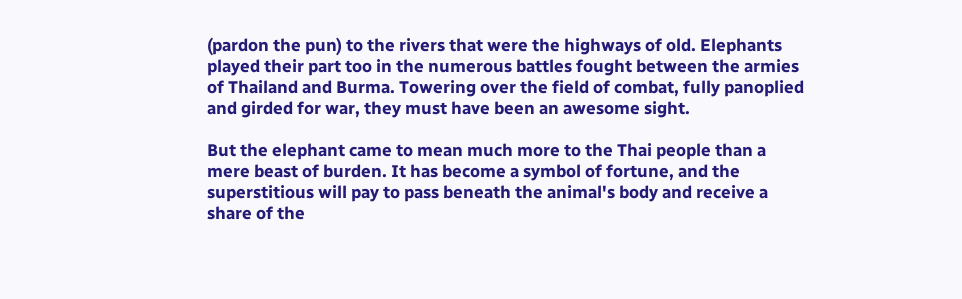(pardon the pun) to the rivers that were the highways of old. Elephants played their part too in the numerous battles fought between the armies of Thailand and Burma. Towering over the field of combat, fully panoplied and girded for war, they must have been an awesome sight.

But the elephant came to mean much more to the Thai people than a mere beast of burden. It has become a symbol of fortune, and the superstitious will pay to pass beneath the animal's body and receive a share of the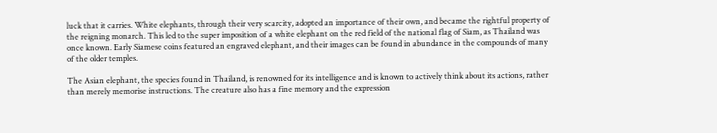luck that it carries. White elephants, through their very scarcity, adopted an importance of their own, and became the rightful property of the reigning monarch. This led to the super imposition of a white elephant on the red field of the national flag of Siam, as Thailand was once known. Early Siamese coins featured an engraved elephant, and their images can be found in abundance in the compounds of many of the older temples.

The Asian elephant, the species found in Thailand, is renowned for its intelligence and is known to actively think about its actions, rather than merely memorise instructions. The creature also has a fine memory and the expression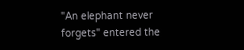"An elephant never forgets" entered the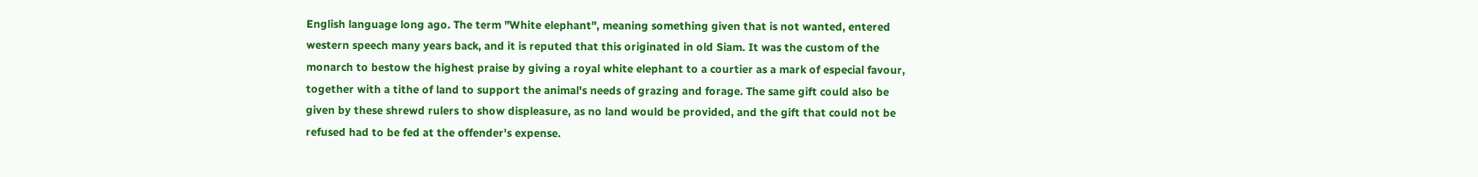English language long ago. The term "White elephant", meaning something given that is not wanted, entered western speech many years back, and it is reputed that this originated in old Siam. It was the custom of the monarch to bestow the highest praise by giving a royal white elephant to a courtier as a mark of especial favour, together with a tithe of land to support the animal's needs of grazing and forage. The same gift could also be given by these shrewd rulers to show displeasure, as no land would be provided, and the gift that could not be refused had to be fed at the offender's expense.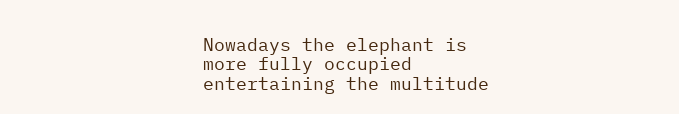Nowadays the elephant is more fully occupied entertaining the multitude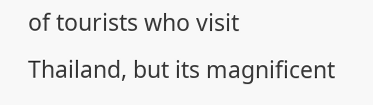of tourists who visit Thailand, but its magnificent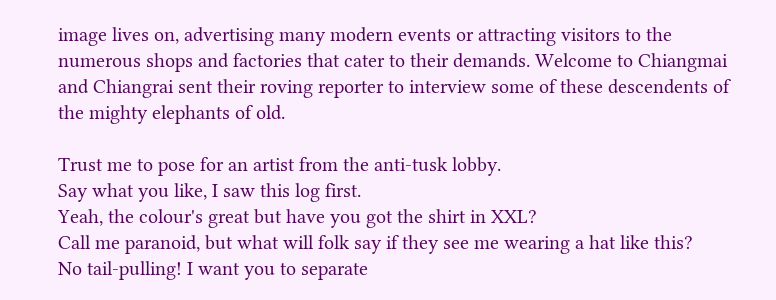image lives on, advertising many modern events or attracting visitors to the numerous shops and factories that cater to their demands. Welcome to Chiangmai and Chiangrai sent their roving reporter to interview some of these descendents of the mighty elephants of old.

Trust me to pose for an artist from the anti-tusk lobby.
Say what you like, I saw this log first.
Yeah, the colour's great but have you got the shirt in XXL?
Call me paranoid, but what will folk say if they see me wearing a hat like this?
No tail-pulling! I want you to separate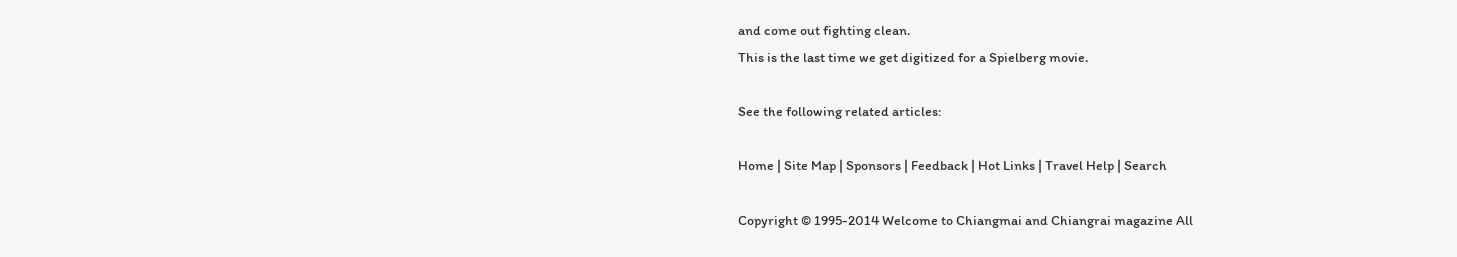and come out fighting clean.
This is the last time we get digitized for a Spielberg movie.

See the following related articles:

Home | Site Map | Sponsors | Feedback | Hot Links | Travel Help | Search

Copyright © 1995-2014 Welcome to Chiangmai and Chiangrai magazine All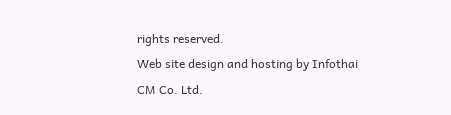rights reserved.
Web site design and hosting by Infothai CM Co. Ltd.